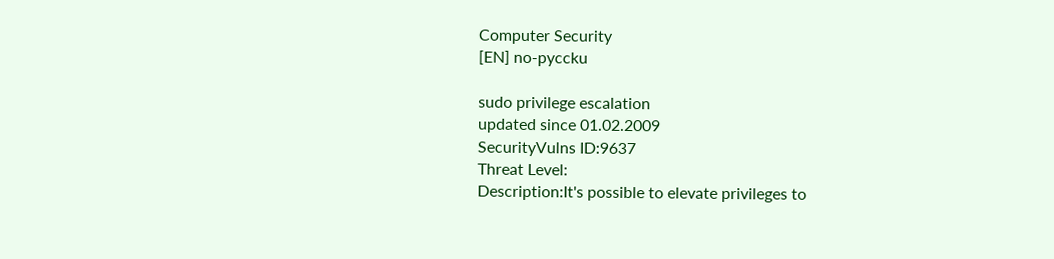Computer Security
[EN] no-pyccku

sudo privilege escalation
updated since 01.02.2009
SecurityVulns ID:9637
Threat Level:
Description:It's possible to elevate privileges to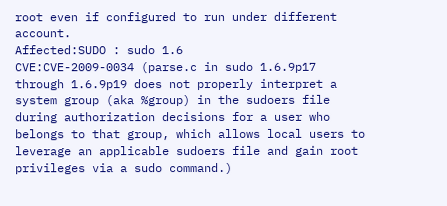root even if configured to run under different account.
Affected:SUDO : sudo 1.6
CVE:CVE-2009-0034 (parse.c in sudo 1.6.9p17 through 1.6.9p19 does not properly interpret a system group (aka %group) in the sudoers file during authorization decisions for a user who belongs to that group, which allows local users to leverage an applicable sudoers file and gain root privileges via a sudo command.)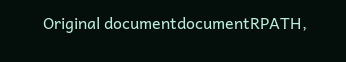Original documentdocumentRPATH,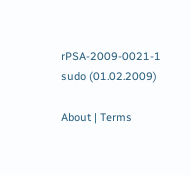rPSA-2009-0021-1 sudo (01.02.2009)

About | Terms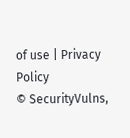of use | Privacy Policy
© SecurityVulns,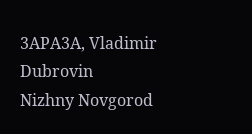3APA3A, Vladimir Dubrovin
Nizhny Novgorod